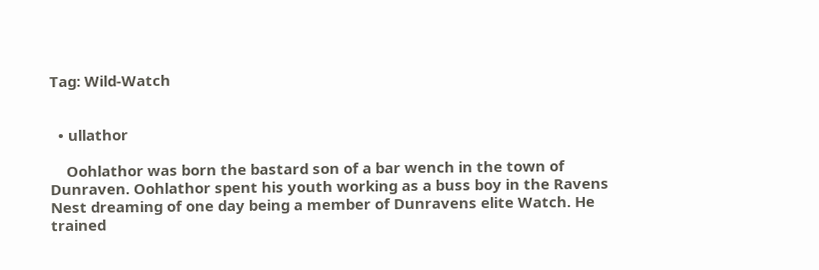Tag: Wild-Watch


  • ullathor

    Oohlathor was born the bastard son of a bar wench in the town of Dunraven. Oohlathor spent his youth working as a buss boy in the Ravens Nest dreaming of one day being a member of Dunravens elite Watch. He trained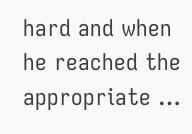hard and when he reached the appropriate …